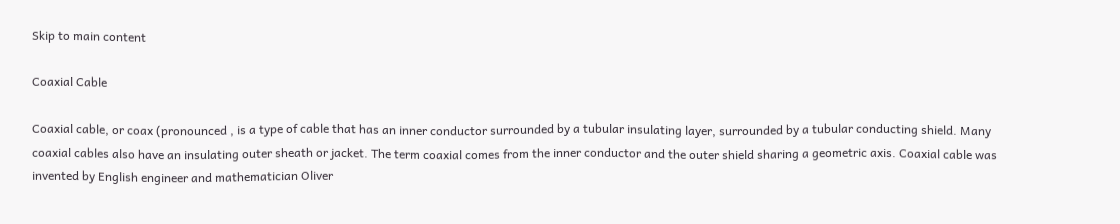Skip to main content

Coaxial Cable

Coaxial cable, or coax (pronounced , is a type of cable that has an inner conductor surrounded by a tubular insulating layer, surrounded by a tubular conducting shield. Many coaxial cables also have an insulating outer sheath or jacket. The term coaxial comes from the inner conductor and the outer shield sharing a geometric axis. Coaxial cable was invented by English engineer and mathematician Oliver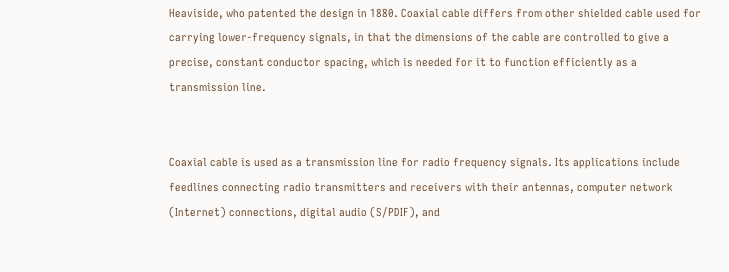Heaviside, who patented the design in 1880. Coaxial cable differs from other shielded cable used for carrying lower-frequency signals, in that the dimensions of the cable are controlled to give a precise, constant conductor spacing, which is needed for it to function efficiently as a transmission line.


Coaxial cable is used as a transmission line for radio frequency signals. Its applications include feedlines connecting radio transmitters and receivers with their antennas, computer network (Internet) connections, digital audio (S/PDIF), and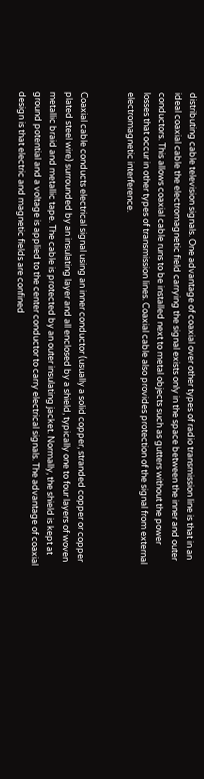distributing cable television signals. One advantage of coaxial over other types of radio transmission line is that in an ideal coaxial cable the electromagnetic field carrying the signal exists only in the space between the inner and outer conductors. This allows coaxial cable runs to be installed next to metal objects such as gutters without the power losses that occur in other types of transmission lines. Coaxial cable also provides protection of the signal from external electromagnetic interference.


Coaxial cable conducts electrical signal using an inner conductor (usually a solid copper, stranded copper or copper plated steel wire) surrounded by an insulating layer and all enclosed by a shield, typically one to four layers of woven metallic braid and metallic tape. The cable is protected by an outer insulating jacket. Normally, the shield is kept at ground potential and a voltage is applied to the center conductor to carry electrical signals. The advantage of coaxial design is that electric and magnetic fields are confined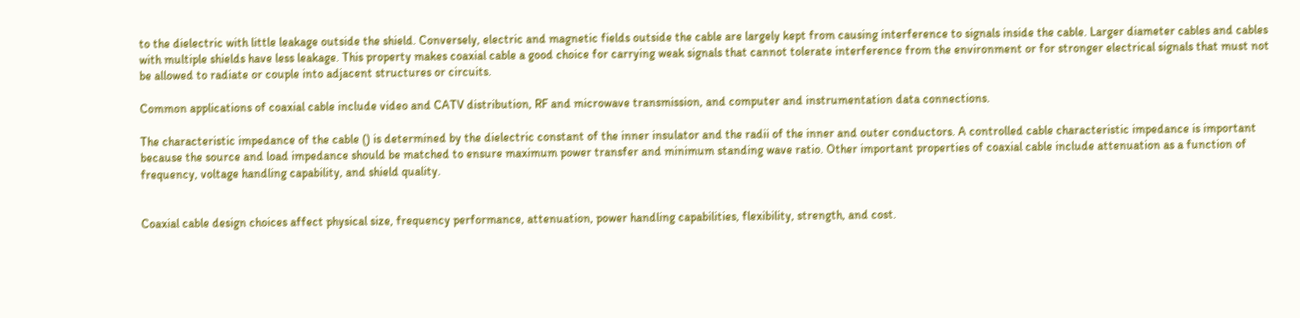to the dielectric with little leakage outside the shield. Conversely, electric and magnetic fields outside the cable are largely kept from causing interference to signals inside the cable. Larger diameter cables and cables with multiple shields have less leakage. This property makes coaxial cable a good choice for carrying weak signals that cannot tolerate interference from the environment or for stronger electrical signals that must not be allowed to radiate or couple into adjacent structures or circuits.

Common applications of coaxial cable include video and CATV distribution, RF and microwave transmission, and computer and instrumentation data connections.

The characteristic impedance of the cable () is determined by the dielectric constant of the inner insulator and the radii of the inner and outer conductors. A controlled cable characteristic impedance is important because the source and load impedance should be matched to ensure maximum power transfer and minimum standing wave ratio. Other important properties of coaxial cable include attenuation as a function of frequency, voltage handling capability, and shield quality.


Coaxial cable design choices affect physical size, frequency performance, attenuation, power handling capabilities, flexibility, strength, and cost.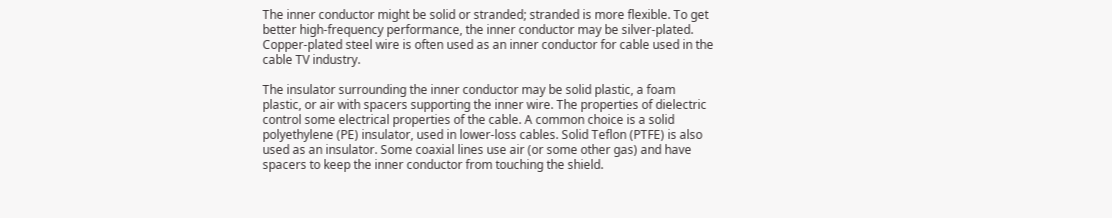The inner conductor might be solid or stranded; stranded is more flexible. To get better high-frequency performance, the inner conductor may be silver-plated. Copper-plated steel wire is often used as an inner conductor for cable used in the cable TV industry.

The insulator surrounding the inner conductor may be solid plastic, a foam plastic, or air with spacers supporting the inner wire. The properties of dielectric control some electrical properties of the cable. A common choice is a solid polyethylene (PE) insulator, used in lower-loss cables. Solid Teflon (PTFE) is also used as an insulator. Some coaxial lines use air (or some other gas) and have spacers to keep the inner conductor from touching the shield.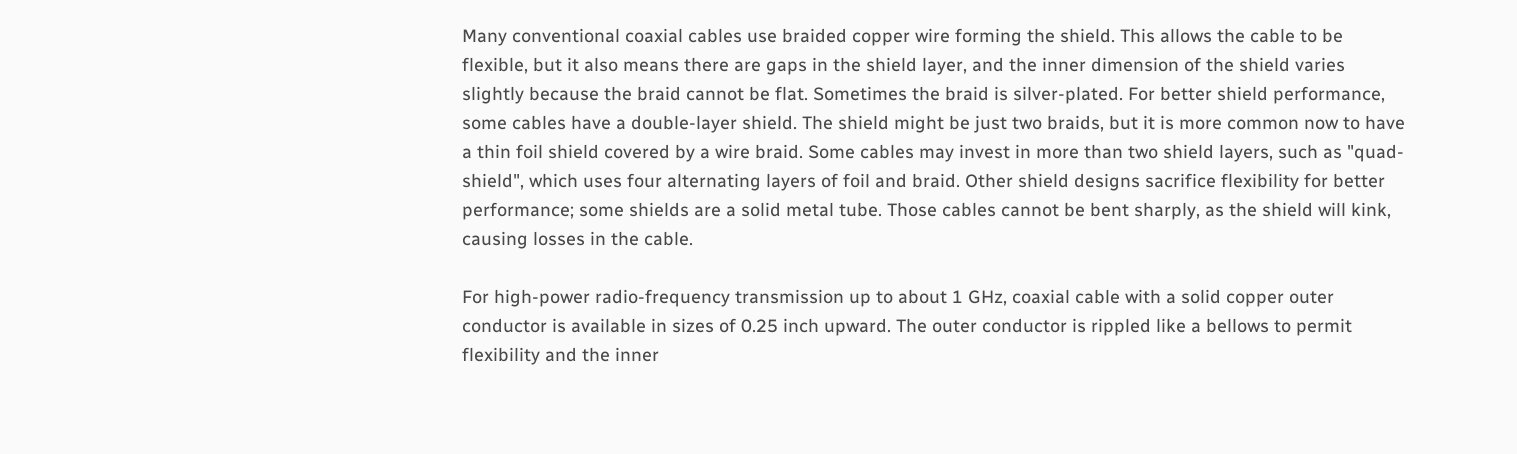Many conventional coaxial cables use braided copper wire forming the shield. This allows the cable to be flexible, but it also means there are gaps in the shield layer, and the inner dimension of the shield varies slightly because the braid cannot be flat. Sometimes the braid is silver-plated. For better shield performance, some cables have a double-layer shield. The shield might be just two braids, but it is more common now to have a thin foil shield covered by a wire braid. Some cables may invest in more than two shield layers, such as "quad-shield", which uses four alternating layers of foil and braid. Other shield designs sacrifice flexibility for better performance; some shields are a solid metal tube. Those cables cannot be bent sharply, as the shield will kink, causing losses in the cable.

For high-power radio-frequency transmission up to about 1 GHz, coaxial cable with a solid copper outer conductor is available in sizes of 0.25 inch upward. The outer conductor is rippled like a bellows to permit flexibility and the inner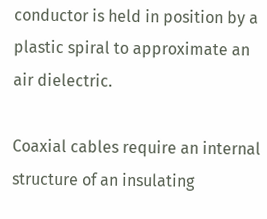conductor is held in position by a plastic spiral to approximate an air dielectric.

Coaxial cables require an internal structure of an insulating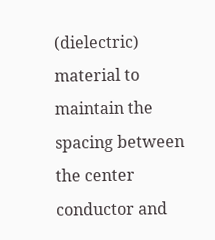(dielectric) material to maintain the spacing between the center conductor and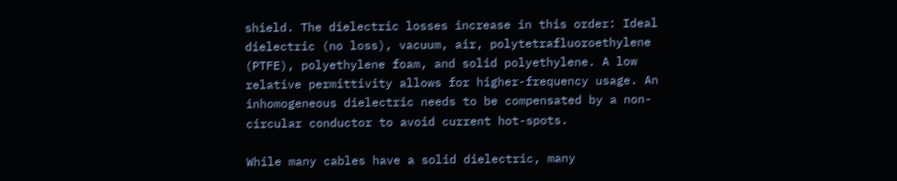shield. The dielectric losses increase in this order: Ideal dielectric (no loss), vacuum, air, polytetrafluoroethylene (PTFE), polyethylene foam, and solid polyethylene. A low relative permittivity allows for higher-frequency usage. An inhomogeneous dielectric needs to be compensated by a non-circular conductor to avoid current hot-spots.

While many cables have a solid dielectric, many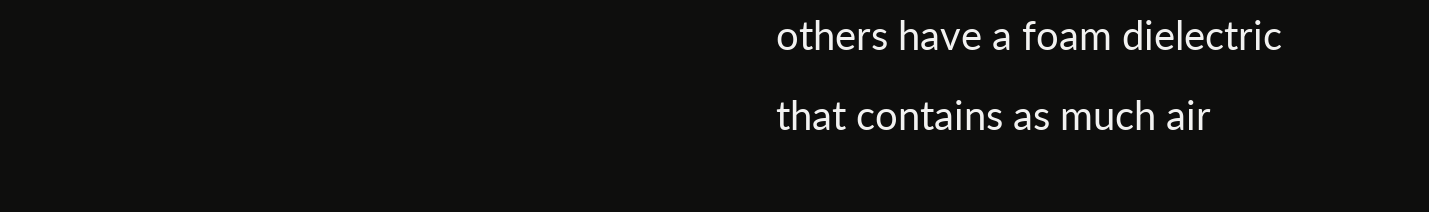others have a foam dielectric that contains as much air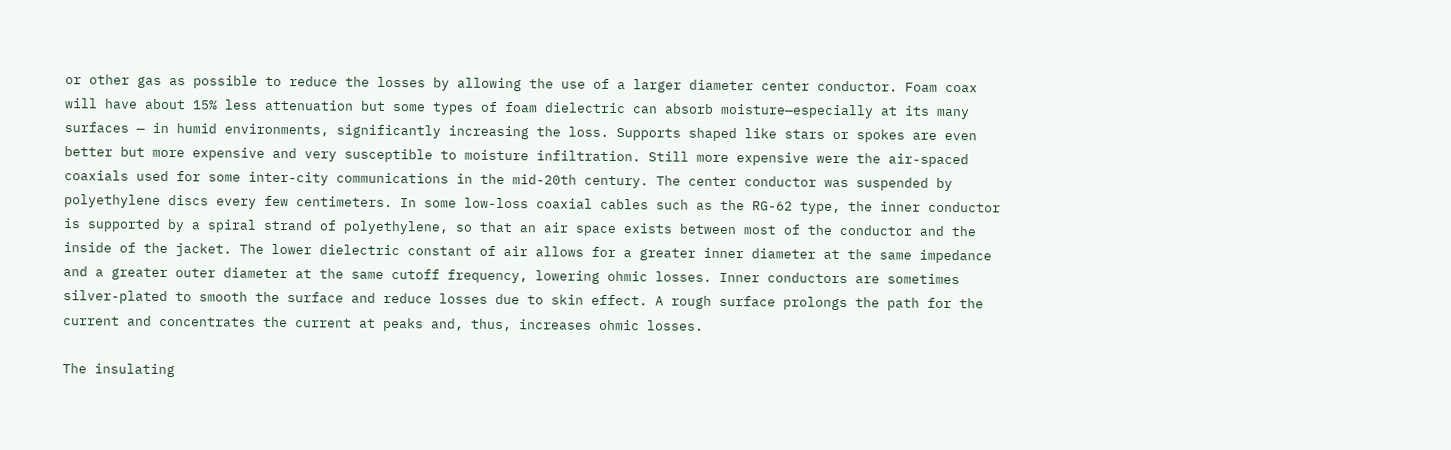or other gas as possible to reduce the losses by allowing the use of a larger diameter center conductor. Foam coax will have about 15% less attenuation but some types of foam dielectric can absorb moisture—especially at its many surfaces — in humid environments, significantly increasing the loss. Supports shaped like stars or spokes are even better but more expensive and very susceptible to moisture infiltration. Still more expensive were the air-spaced coaxials used for some inter-city communications in the mid-20th century. The center conductor was suspended by polyethylene discs every few centimeters. In some low-loss coaxial cables such as the RG-62 type, the inner conductor is supported by a spiral strand of polyethylene, so that an air space exists between most of the conductor and the inside of the jacket. The lower dielectric constant of air allows for a greater inner diameter at the same impedance and a greater outer diameter at the same cutoff frequency, lowering ohmic losses. Inner conductors are sometimes silver-plated to smooth the surface and reduce losses due to skin effect. A rough surface prolongs the path for the current and concentrates the current at peaks and, thus, increases ohmic losses.

The insulating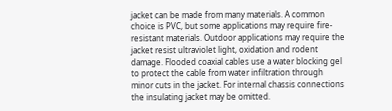jacket can be made from many materials. A common choice is PVC, but some applications may require fire-resistant materials. Outdoor applications may require the jacket resist ultraviolet light, oxidation and rodent damage. Flooded coaxial cables use a water blocking gel to protect the cable from water infiltration through minor cuts in the jacket. For internal chassis connections the insulating jacket may be omitted.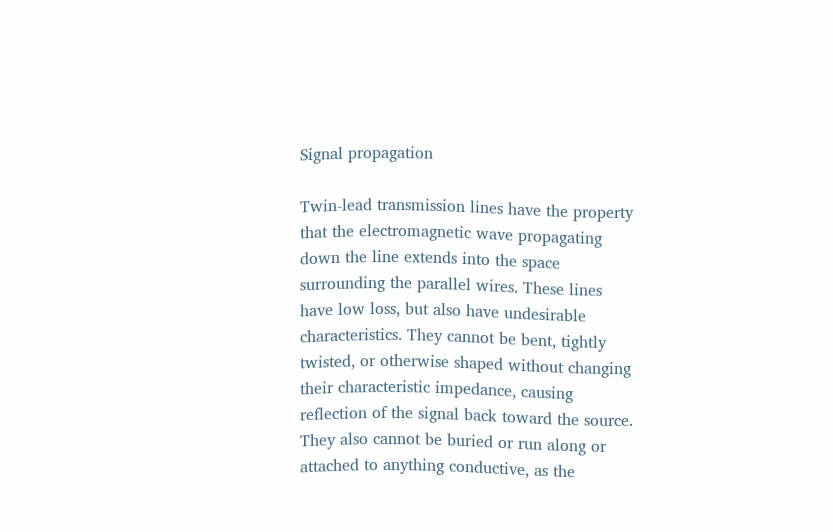Signal propagation

Twin-lead transmission lines have the property that the electromagnetic wave propagating down the line extends into the space surrounding the parallel wires. These lines have low loss, but also have undesirable characteristics. They cannot be bent, tightly twisted, or otherwise shaped without changing their characteristic impedance, causing reflection of the signal back toward the source. They also cannot be buried or run along or attached to anything conductive, as the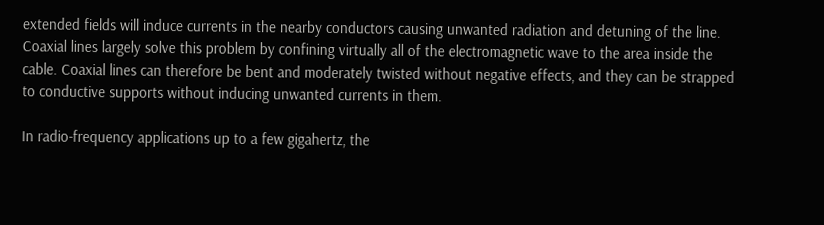extended fields will induce currents in the nearby conductors causing unwanted radiation and detuning of the line. Coaxial lines largely solve this problem by confining virtually all of the electromagnetic wave to the area inside the cable. Coaxial lines can therefore be bent and moderately twisted without negative effects, and they can be strapped to conductive supports without inducing unwanted currents in them.

In radio-frequency applications up to a few gigahertz, the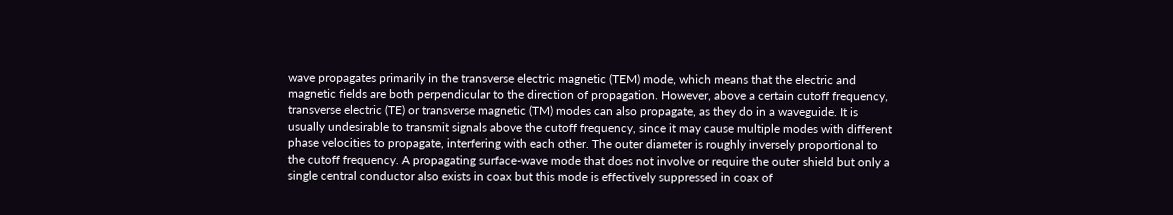wave propagates primarily in the transverse electric magnetic (TEM) mode, which means that the electric and magnetic fields are both perpendicular to the direction of propagation. However, above a certain cutoff frequency, transverse electric (TE) or transverse magnetic (TM) modes can also propagate, as they do in a waveguide. It is usually undesirable to transmit signals above the cutoff frequency, since it may cause multiple modes with different phase velocities to propagate, interfering with each other. The outer diameter is roughly inversely proportional to the cutoff frequency. A propagating surface-wave mode that does not involve or require the outer shield but only a single central conductor also exists in coax but this mode is effectively suppressed in coax of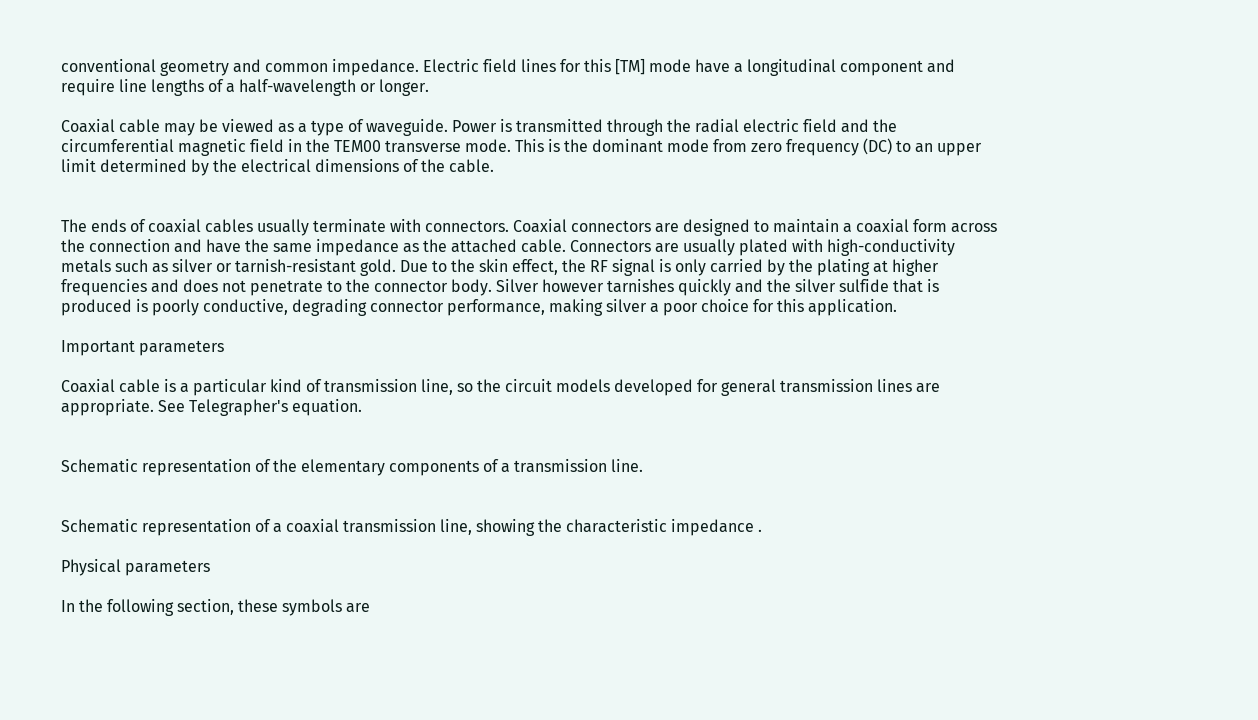conventional geometry and common impedance. Electric field lines for this [TM] mode have a longitudinal component and require line lengths of a half-wavelength or longer.

Coaxial cable may be viewed as a type of waveguide. Power is transmitted through the radial electric field and the circumferential magnetic field in the TEM00 transverse mode. This is the dominant mode from zero frequency (DC) to an upper limit determined by the electrical dimensions of the cable.


The ends of coaxial cables usually terminate with connectors. Coaxial connectors are designed to maintain a coaxial form across the connection and have the same impedance as the attached cable. Connectors are usually plated with high-conductivity metals such as silver or tarnish-resistant gold. Due to the skin effect, the RF signal is only carried by the plating at higher frequencies and does not penetrate to the connector body. Silver however tarnishes quickly and the silver sulfide that is produced is poorly conductive, degrading connector performance, making silver a poor choice for this application.

Important parameters

Coaxial cable is a particular kind of transmission line, so the circuit models developed for general transmission lines are appropriate. See Telegrapher's equation.


Schematic representation of the elementary components of a transmission line.


Schematic representation of a coaxial transmission line, showing the characteristic impedance .

Physical parameters

In the following section, these symbols are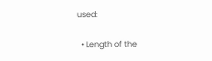used:

  • Length of the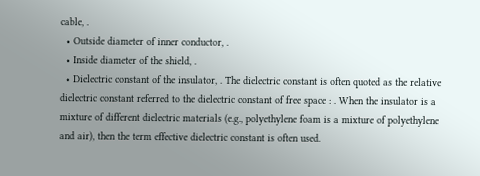cable, .
  • Outside diameter of inner conductor, .
  • Inside diameter of the shield, .
  • Dielectric constant of the insulator, . The dielectric constant is often quoted as the relative dielectric constant referred to the dielectric constant of free space : . When the insulator is a mixture of different dielectric materials (e.g., polyethylene foam is a mixture of polyethylene and air), then the term effective dielectric constant is often used.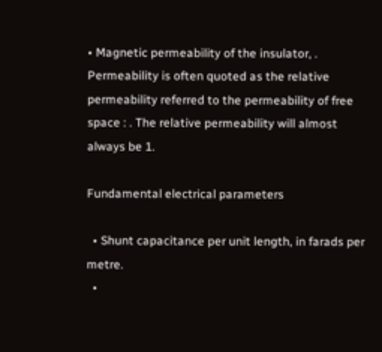• Magnetic permeability of the insulator, . Permeability is often quoted as the relative permeability referred to the permeability of free space : . The relative permeability will almost always be 1.

Fundamental electrical parameters

  • Shunt capacitance per unit length, in farads per metre.
  •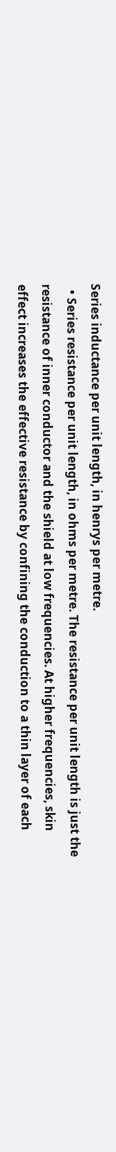Series inductance per unit length, in henrys per metre.
  • Series resistance per unit length, in ohms per metre. The resistance per unit length is just the resistance of inner conductor and the shield at low frequencies. At higher frequencies, skin effect increases the effective resistance by confining the conduction to a thin layer of each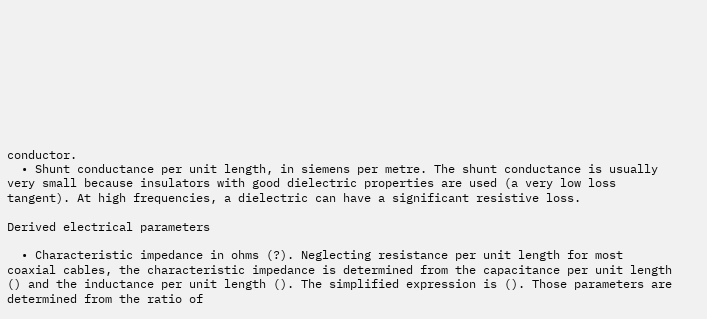conductor.
  • Shunt conductance per unit length, in siemens per metre. The shunt conductance is usually very small because insulators with good dielectric properties are used (a very low loss tangent). At high frequencies, a dielectric can have a significant resistive loss.

Derived electrical parameters

  • Characteristic impedance in ohms (?). Neglecting resistance per unit length for most coaxial cables, the characteristic impedance is determined from the capacitance per unit length () and the inductance per unit length (). The simplified expression is (). Those parameters are determined from the ratio of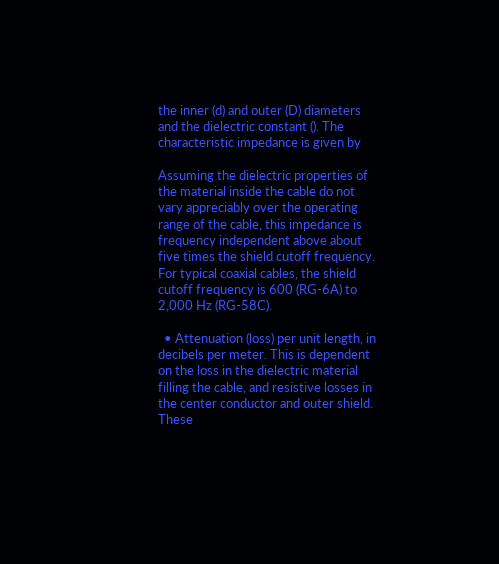the inner (d) and outer (D) diameters and the dielectric constant (). The characteristic impedance is given by

Assuming the dielectric properties of the material inside the cable do not vary appreciably over the operating range of the cable, this impedance is frequency independent above about five times the shield cutoff frequency. For typical coaxial cables, the shield cutoff frequency is 600 (RG-6A) to 2,000 Hz (RG-58C).

  • Attenuation (loss) per unit length, in decibels per meter. This is dependent on the loss in the dielectric material filling the cable, and resistive losses in the center conductor and outer shield. These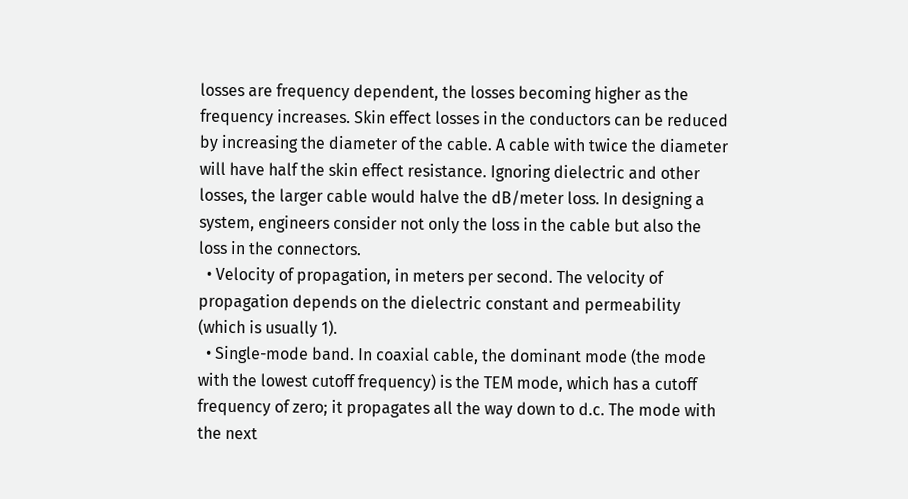losses are frequency dependent, the losses becoming higher as the frequency increases. Skin effect losses in the conductors can be reduced by increasing the diameter of the cable. A cable with twice the diameter will have half the skin effect resistance. Ignoring dielectric and other losses, the larger cable would halve the dB/meter loss. In designing a system, engineers consider not only the loss in the cable but also the loss in the connectors.
  • Velocity of propagation, in meters per second. The velocity of propagation depends on the dielectric constant and permeability (which is usually 1).
  • Single-mode band. In coaxial cable, the dominant mode (the mode with the lowest cutoff frequency) is the TEM mode, which has a cutoff frequency of zero; it propagates all the way down to d.c. The mode with the next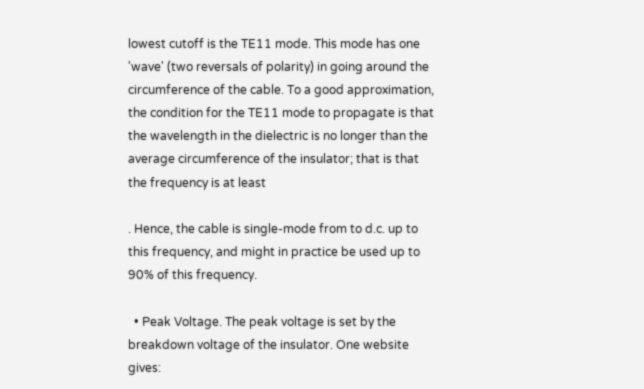lowest cutoff is the TE11 mode. This mode has one 'wave' (two reversals of polarity) in going around the circumference of the cable. To a good approximation, the condition for the TE11 mode to propagate is that the wavelength in the dielectric is no longer than the average circumference of the insulator; that is that the frequency is at least

. Hence, the cable is single-mode from to d.c. up to this frequency, and might in practice be used up to 90% of this frequency.

  • Peak Voltage. The peak voltage is set by the breakdown voltage of the insulator. One website gives: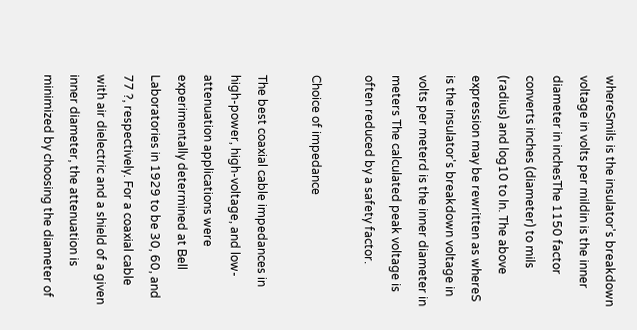whereSmils is the insulator's breakdown voltage in volts per mildin is the inner diameter in inchesThe 1150 factor converts inches (diameter) to mils (radius) and log10 to ln. The above expression may be rewritten as whereS is the insulator's breakdown voltage in volts per meterd is the inner diameter in meters The calculated peak voltage is often reduced by a safety factor.

Choice of impedance

The best coaxial cable impedances in high-power, high-voltage, and low-attenuation applications were experimentally determined at Bell Laboratories in 1929 to be 30, 60, and 77 ?, respectively. For a coaxial cable with air dielectric and a shield of a given inner diameter, the attenuation is minimized by choosing the diameter of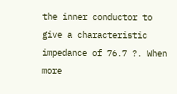the inner conductor to give a characteristic impedance of 76.7 ?. When more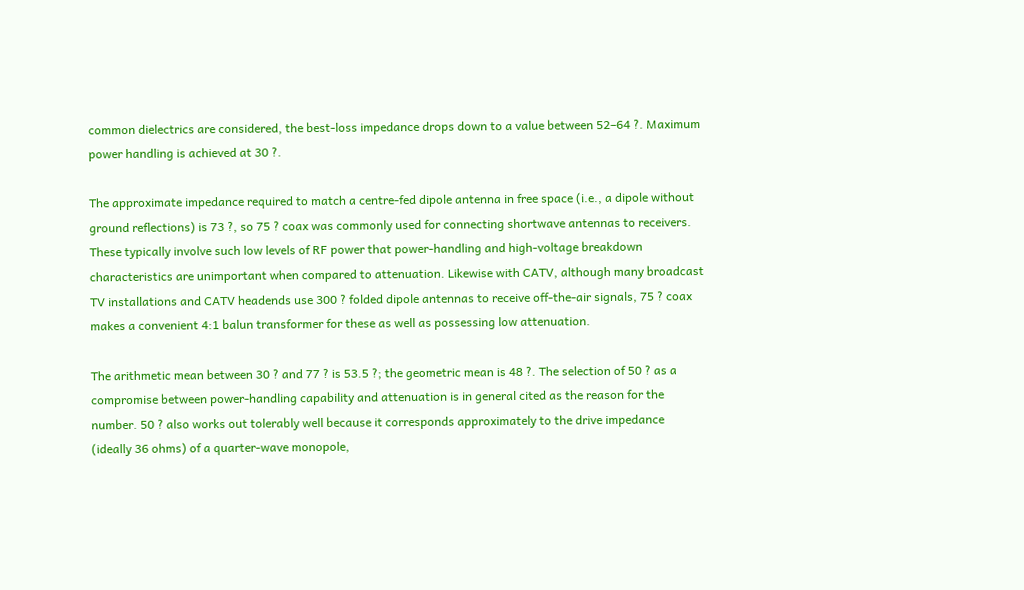common dielectrics are considered, the best-loss impedance drops down to a value between 52–64 ?. Maximum power handling is achieved at 30 ?.

The approximate impedance required to match a centre-fed dipole antenna in free space (i.e., a dipole without ground reflections) is 73 ?, so 75 ? coax was commonly used for connecting shortwave antennas to receivers. These typically involve such low levels of RF power that power-handling and high-voltage breakdown characteristics are unimportant when compared to attenuation. Likewise with CATV, although many broadcast TV installations and CATV headends use 300 ? folded dipole antennas to receive off-the-air signals, 75 ? coax makes a convenient 4:1 balun transformer for these as well as possessing low attenuation.

The arithmetic mean between 30 ? and 77 ? is 53.5 ?; the geometric mean is 48 ?. The selection of 50 ? as a compromise between power-handling capability and attenuation is in general cited as the reason for the number. 50 ? also works out tolerably well because it corresponds approximately to the drive impedance (ideally 36 ohms) of a quarter-wave monopole,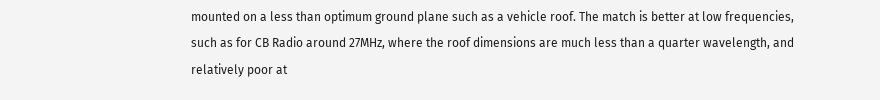mounted on a less than optimum ground plane such as a vehicle roof. The match is better at low frequencies, such as for CB Radio around 27MHz, where the roof dimensions are much less than a quarter wavelength, and relatively poor at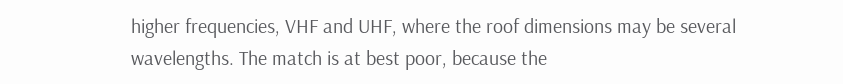higher frequencies, VHF and UHF, where the roof dimensions may be several wavelengths. The match is at best poor, because the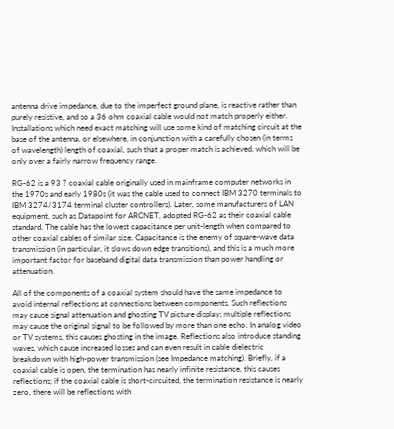antenna drive impedance, due to the imperfect ground plane, is reactive rather than purely resistive, and so a 36 ohm coaxial cable would not match properly either. Installations which need exact matching will use some kind of matching circuit at the base of the antenna, or elsewhere, in conjunction with a carefully chosen (in terms of wavelength) length of coaxial, such that a proper match is achieved, which will be only over a fairly narrow frequency range.

RG-62 is a 93 ? coaxial cable originally used in mainframe computer networks in the 1970s and early 1980s (it was the cable used to connect IBM 3270 terminals to IBM 3274/3174 terminal cluster controllers). Later, some manufacturers of LAN equipment, such as Datapoint for ARCNET, adopted RG-62 as their coaxial cable standard. The cable has the lowest capacitance per unit-length when compared to other coaxial cables of similar size. Capacitance is the enemy of square-wave data transmission (in particular, it slows down edge transitions), and this is a much more important factor for baseband digital data transmission than power handling or attenuation.

All of the components of a coaxial system should have the same impedance to avoid internal reflections at connections between components. Such reflections may cause signal attenuation and ghosting TV picture display; multiple reflections may cause the original signal to be followed by more than one echo. In analog video or TV systems, this causes ghosting in the image. Reflections also introduce standing waves, which cause increased losses and can even result in cable dielectric breakdown with high-power transmission (see Impedance matching). Briefly, if a coaxial cable is open, the termination has nearly infinite resistance, this causes reflections; if the coaxial cable is short-circuited, the termination resistance is nearly zero, there will be reflections with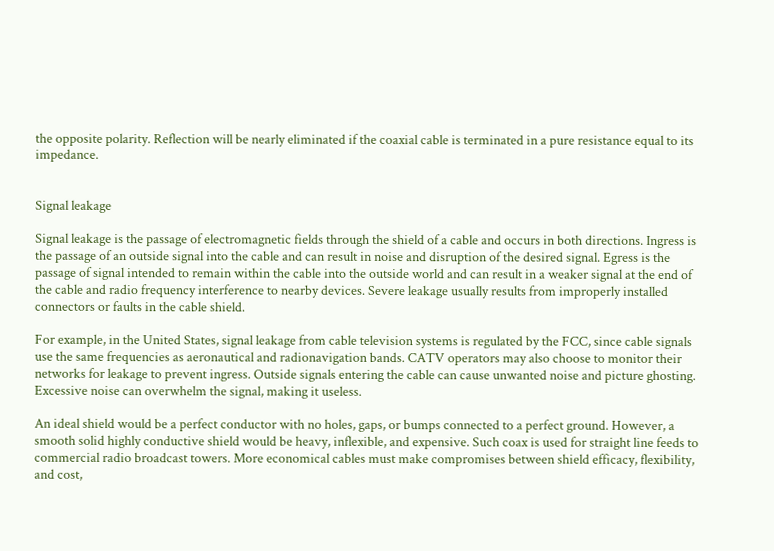the opposite polarity. Reflection will be nearly eliminated if the coaxial cable is terminated in a pure resistance equal to its impedance.


Signal leakage

Signal leakage is the passage of electromagnetic fields through the shield of a cable and occurs in both directions. Ingress is the passage of an outside signal into the cable and can result in noise and disruption of the desired signal. Egress is the passage of signal intended to remain within the cable into the outside world and can result in a weaker signal at the end of the cable and radio frequency interference to nearby devices. Severe leakage usually results from improperly installed connectors or faults in the cable shield.

For example, in the United States, signal leakage from cable television systems is regulated by the FCC, since cable signals use the same frequencies as aeronautical and radionavigation bands. CATV operators may also choose to monitor their networks for leakage to prevent ingress. Outside signals entering the cable can cause unwanted noise and picture ghosting. Excessive noise can overwhelm the signal, making it useless.

An ideal shield would be a perfect conductor with no holes, gaps, or bumps connected to a perfect ground. However, a smooth solid highly conductive shield would be heavy, inflexible, and expensive. Such coax is used for straight line feeds to commercial radio broadcast towers. More economical cables must make compromises between shield efficacy, flexibility, and cost,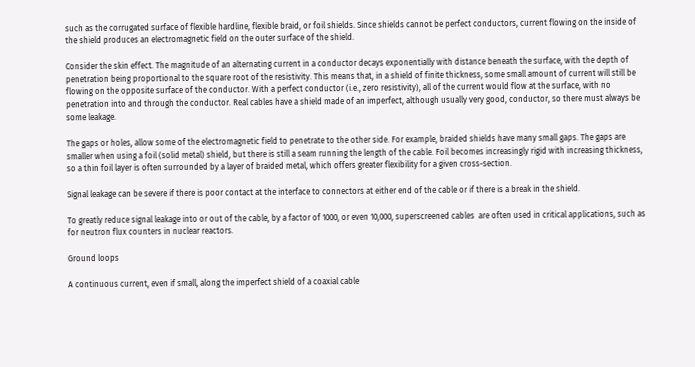such as the corrugated surface of flexible hardline, flexible braid, or foil shields. Since shields cannot be perfect conductors, current flowing on the inside of the shield produces an electromagnetic field on the outer surface of the shield.

Consider the skin effect. The magnitude of an alternating current in a conductor decays exponentially with distance beneath the surface, with the depth of penetration being proportional to the square root of the resistivity. This means that, in a shield of finite thickness, some small amount of current will still be flowing on the opposite surface of the conductor. With a perfect conductor (i.e., zero resistivity), all of the current would flow at the surface, with no penetration into and through the conductor. Real cables have a shield made of an imperfect, although usually very good, conductor, so there must always be some leakage.

The gaps or holes, allow some of the electromagnetic field to penetrate to the other side. For example, braided shields have many small gaps. The gaps are smaller when using a foil (solid metal) shield, but there is still a seam running the length of the cable. Foil becomes increasingly rigid with increasing thickness, so a thin foil layer is often surrounded by a layer of braided metal, which offers greater flexibility for a given cross-section.

Signal leakage can be severe if there is poor contact at the interface to connectors at either end of the cable or if there is a break in the shield.

To greatly reduce signal leakage into or out of the cable, by a factor of 1000, or even 10,000, superscreened cables  are often used in critical applications, such as for neutron flux counters in nuclear reactors.

Ground loops

A continuous current, even if small, along the imperfect shield of a coaxial cable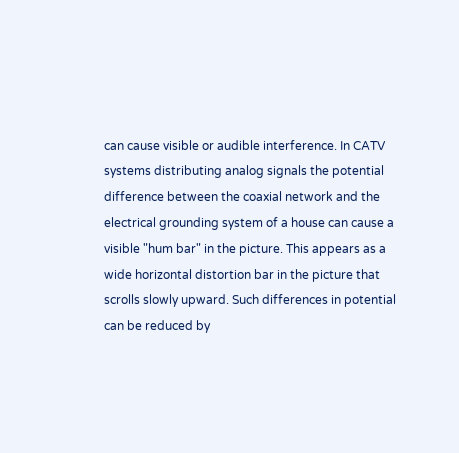can cause visible or audible interference. In CATV systems distributing analog signals the potential difference between the coaxial network and the electrical grounding system of a house can cause a visible "hum bar" in the picture. This appears as a wide horizontal distortion bar in the picture that scrolls slowly upward. Such differences in potential can be reduced by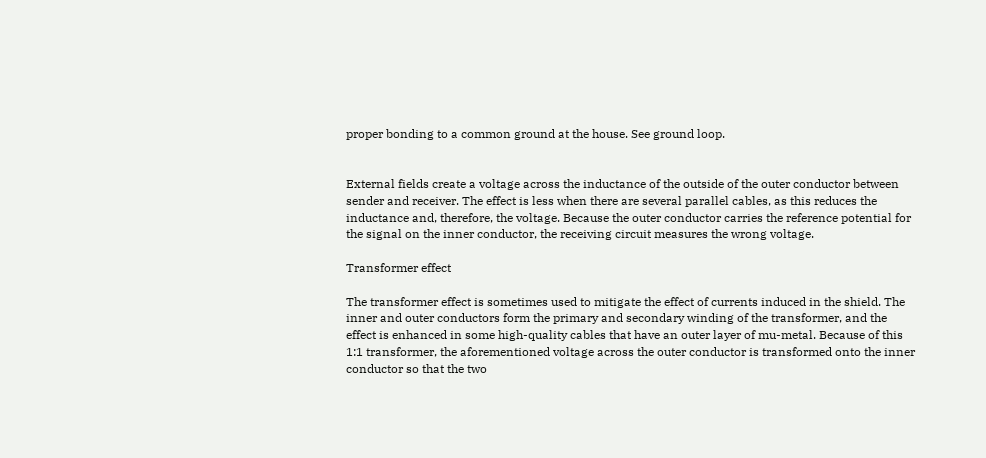proper bonding to a common ground at the house. See ground loop.


External fields create a voltage across the inductance of the outside of the outer conductor between sender and receiver. The effect is less when there are several parallel cables, as this reduces the inductance and, therefore, the voltage. Because the outer conductor carries the reference potential for the signal on the inner conductor, the receiving circuit measures the wrong voltage.

Transformer effect

The transformer effect is sometimes used to mitigate the effect of currents induced in the shield. The inner and outer conductors form the primary and secondary winding of the transformer, and the effect is enhanced in some high-quality cables that have an outer layer of mu-metal. Because of this 1:1 transformer, the aforementioned voltage across the outer conductor is transformed onto the inner conductor so that the two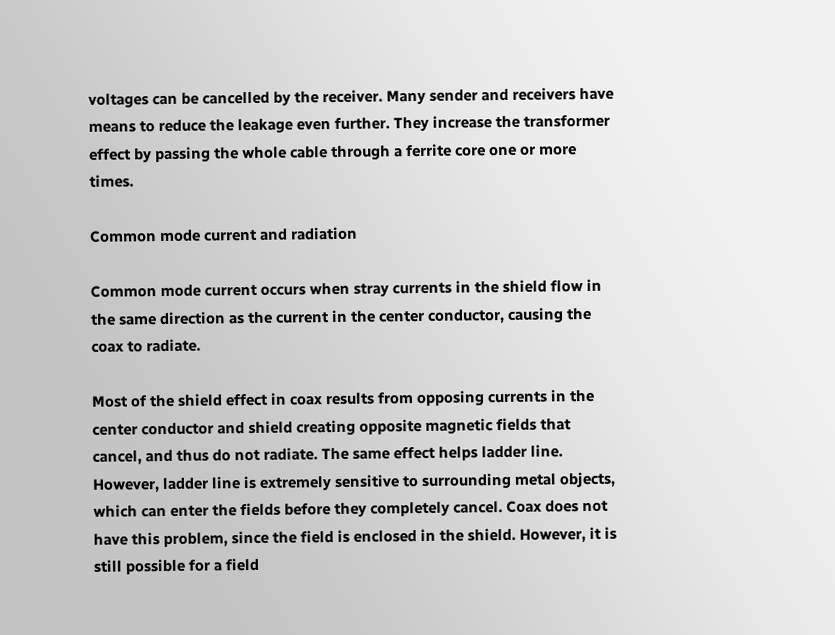voltages can be cancelled by the receiver. Many sender and receivers have means to reduce the leakage even further. They increase the transformer effect by passing the whole cable through a ferrite core one or more times.

Common mode current and radiation

Common mode current occurs when stray currents in the shield flow in the same direction as the current in the center conductor, causing the coax to radiate.

Most of the shield effect in coax results from opposing currents in the center conductor and shield creating opposite magnetic fields that cancel, and thus do not radiate. The same effect helps ladder line. However, ladder line is extremely sensitive to surrounding metal objects, which can enter the fields before they completely cancel. Coax does not have this problem, since the field is enclosed in the shield. However, it is still possible for a field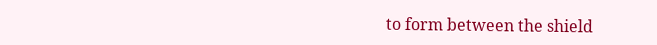to form between the shield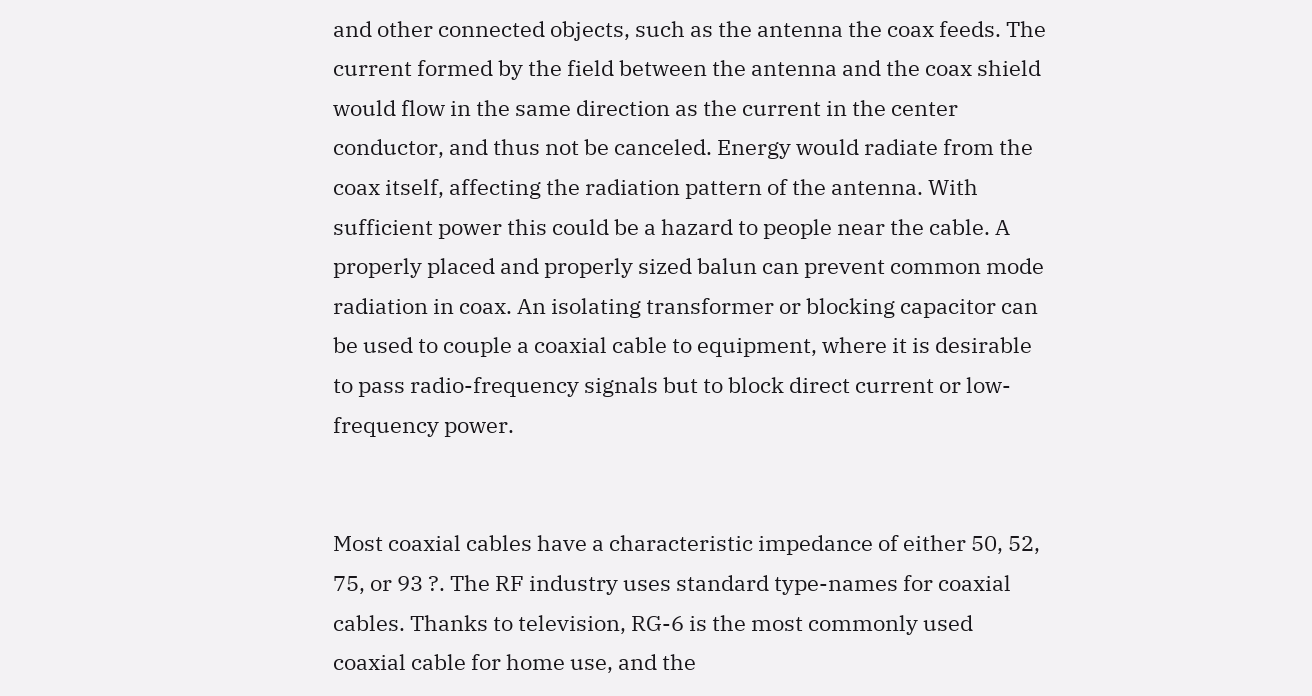and other connected objects, such as the antenna the coax feeds. The current formed by the field between the antenna and the coax shield would flow in the same direction as the current in the center conductor, and thus not be canceled. Energy would radiate from the coax itself, affecting the radiation pattern of the antenna. With sufficient power this could be a hazard to people near the cable. A properly placed and properly sized balun can prevent common mode radiation in coax. An isolating transformer or blocking capacitor can be used to couple a coaxial cable to equipment, where it is desirable to pass radio-frequency signals but to block direct current or low-frequency power.


Most coaxial cables have a characteristic impedance of either 50, 52, 75, or 93 ?. The RF industry uses standard type-names for coaxial cables. Thanks to television, RG-6 is the most commonly used coaxial cable for home use, and the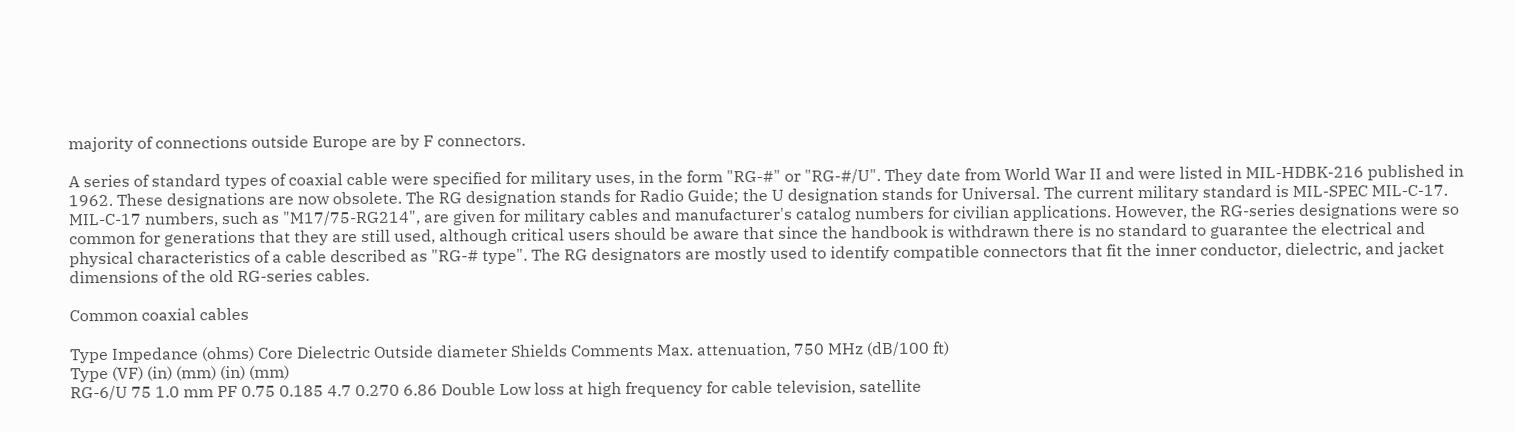majority of connections outside Europe are by F connectors.

A series of standard types of coaxial cable were specified for military uses, in the form "RG-#" or "RG-#/U". They date from World War II and were listed in MIL-HDBK-216 published in 1962. These designations are now obsolete. The RG designation stands for Radio Guide; the U designation stands for Universal. The current military standard is MIL-SPEC MIL-C-17. MIL-C-17 numbers, such as "M17/75-RG214", are given for military cables and manufacturer's catalog numbers for civilian applications. However, the RG-series designations were so common for generations that they are still used, although critical users should be aware that since the handbook is withdrawn there is no standard to guarantee the electrical and physical characteristics of a cable described as "RG-# type". The RG designators are mostly used to identify compatible connectors that fit the inner conductor, dielectric, and jacket dimensions of the old RG-series cables.

Common coaxial cables

Type Impedance (ohms) Core Dielectric Outside diameter Shields Comments Max. attenuation, 750 MHz (dB/100 ft)
Type (VF) (in) (mm) (in) (mm)
RG-6/U 75 1.0 mm PF 0.75 0.185 4.7 0.270 6.86 Double Low loss at high frequency for cable television, satellite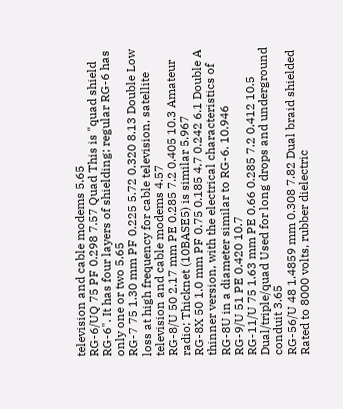television and cable modems 5.65
RG-6/UQ 75 PF 0.298 7.57 Quad This is "quad shield RG-6". It has four layers of shielding; regular RG-6 has only one or two 5.65
RG-7 75 1.30 mm PF 0.225 5.72 0.320 8.13 Double Low loss at high frequency for cable television, satellite television and cable modems 4.57
RG-8/U 50 2.17 mm PE 0.285 7.2 0.405 10.3 Amateur radio; Thicknet (10BASE5) is similar 5.967
RG-8X 50 1.0 mm PF 0.75 0.185 4.7 0.242 6.1 Double A thinner version, with the electrical characteristics of RG-8U in a diameter similar to RG-6. 10.946
RG-9/U 51 PE 0.420 10.7
RG-11/U 75 1.63 mm PE 0.66 0.285 7.2 0.412 10.5 Dual/triple/quad Used for long drops and underground conduit 3.65
RG-56/U 48 1.4859 mm 0.308 7.82 Dual braid shielded Rated to 8000 volts, rubber dielectric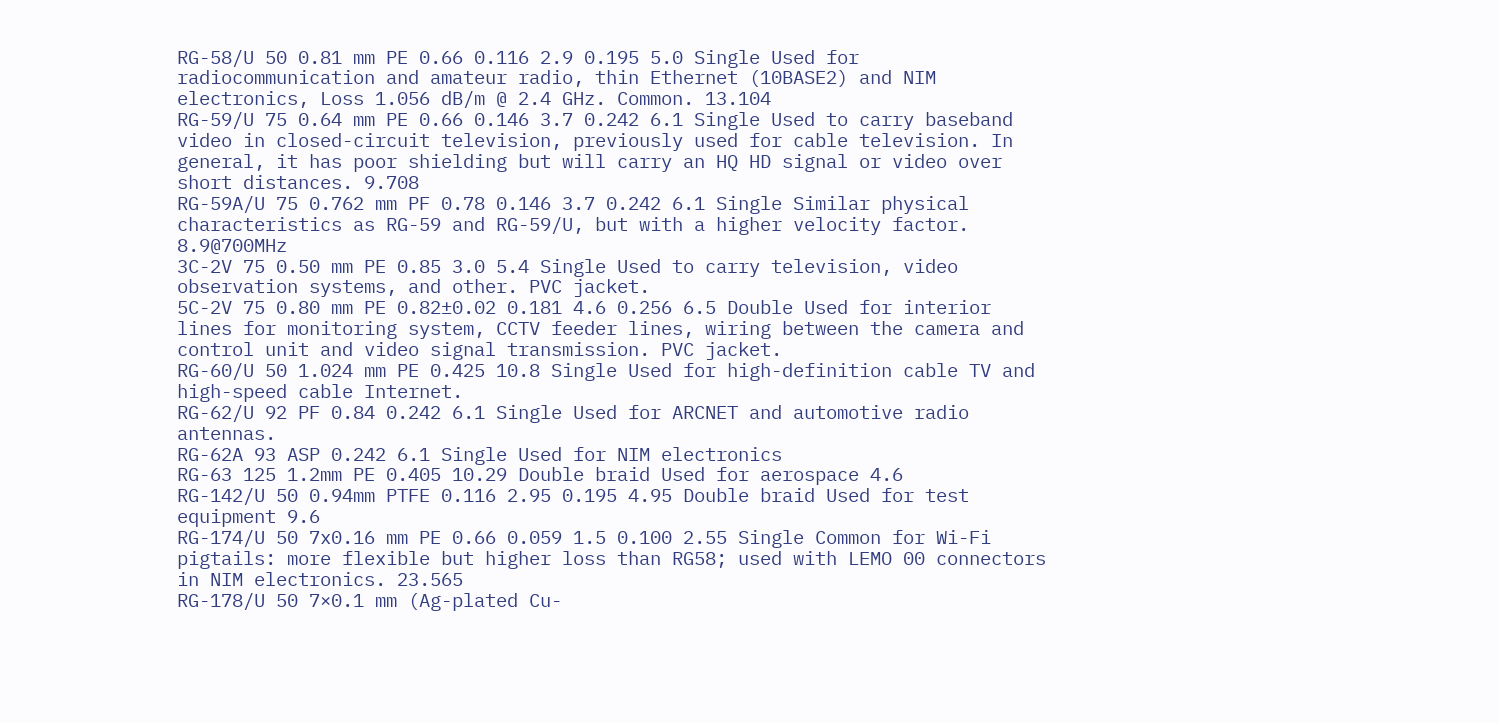RG-58/U 50 0.81 mm PE 0.66 0.116 2.9 0.195 5.0 Single Used for radiocommunication and amateur radio, thin Ethernet (10BASE2) and NIM electronics, Loss 1.056 dB/m @ 2.4 GHz. Common. 13.104
RG-59/U 75 0.64 mm PE 0.66 0.146 3.7 0.242 6.1 Single Used to carry baseband video in closed-circuit television, previously used for cable television. In general, it has poor shielding but will carry an HQ HD signal or video over short distances. 9.708
RG-59A/U 75 0.762 mm PF 0.78 0.146 3.7 0.242 6.1 Single Similar physical characteristics as RG-59 and RG-59/U, but with a higher velocity factor. 8.9@700MHz
3C-2V 75 0.50 mm PE 0.85 3.0 5.4 Single Used to carry television, video observation systems, and other. PVC jacket.
5C-2V 75 0.80 mm PE 0.82±0.02 0.181 4.6 0.256 6.5 Double Used for interior lines for monitoring system, CCTV feeder lines, wiring between the camera and control unit and video signal transmission. PVC jacket.
RG-60/U 50 1.024 mm PE 0.425 10.8 Single Used for high-definition cable TV and high-speed cable Internet.
RG-62/U 92 PF 0.84 0.242 6.1 Single Used for ARCNET and automotive radio antennas.
RG-62A 93 ASP 0.242 6.1 Single Used for NIM electronics
RG-63 125 1.2mm PE 0.405 10.29 Double braid Used for aerospace 4.6
RG-142/U 50 0.94mm PTFE 0.116 2.95 0.195 4.95 Double braid Used for test equipment 9.6
RG-174/U 50 7x0.16 mm PE 0.66 0.059 1.5 0.100 2.55 Single Common for Wi-Fi pigtails: more flexible but higher loss than RG58; used with LEMO 00 connectors in NIM electronics. 23.565
RG-178/U 50 7×0.1 mm (Ag-plated Cu-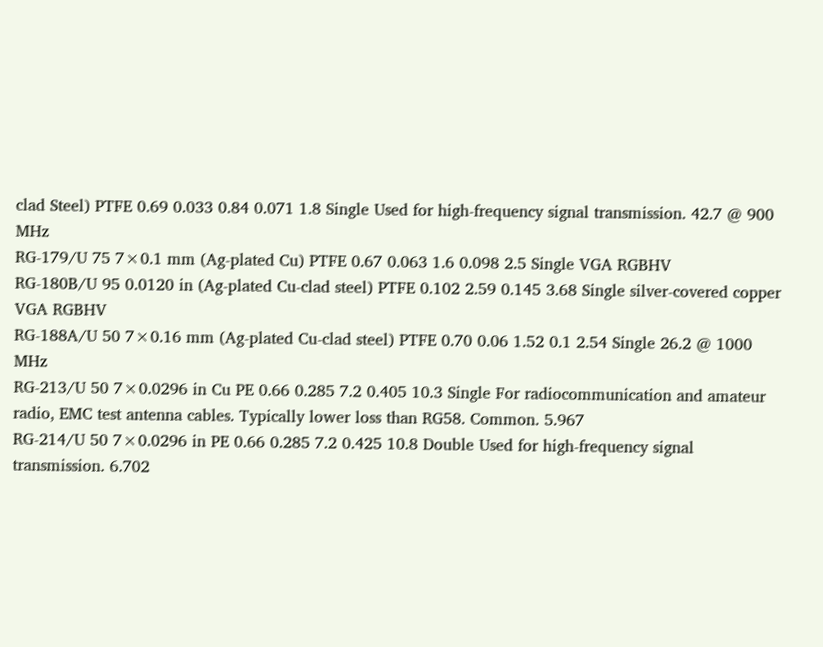clad Steel) PTFE 0.69 0.033 0.84 0.071 1.8 Single Used for high-frequency signal transmission. 42.7 @ 900 MHz
RG-179/U 75 7×0.1 mm (Ag-plated Cu) PTFE 0.67 0.063 1.6 0.098 2.5 Single VGA RGBHV
RG-180B/U 95 0.0120 in (Ag-plated Cu-clad steel) PTFE 0.102 2.59 0.145 3.68 Single silver-covered copper VGA RGBHV
RG-188A/U 50 7×0.16 mm (Ag-plated Cu-clad steel) PTFE 0.70 0.06 1.52 0.1 2.54 Single 26.2 @ 1000 MHz
RG-213/U 50 7×0.0296 in Cu PE 0.66 0.285 7.2 0.405 10.3 Single For radiocommunication and amateur radio, EMC test antenna cables. Typically lower loss than RG58. Common. 5.967
RG-214/U 50 7×0.0296 in PE 0.66 0.285 7.2 0.425 10.8 Double Used for high-frequency signal transmission. 6.702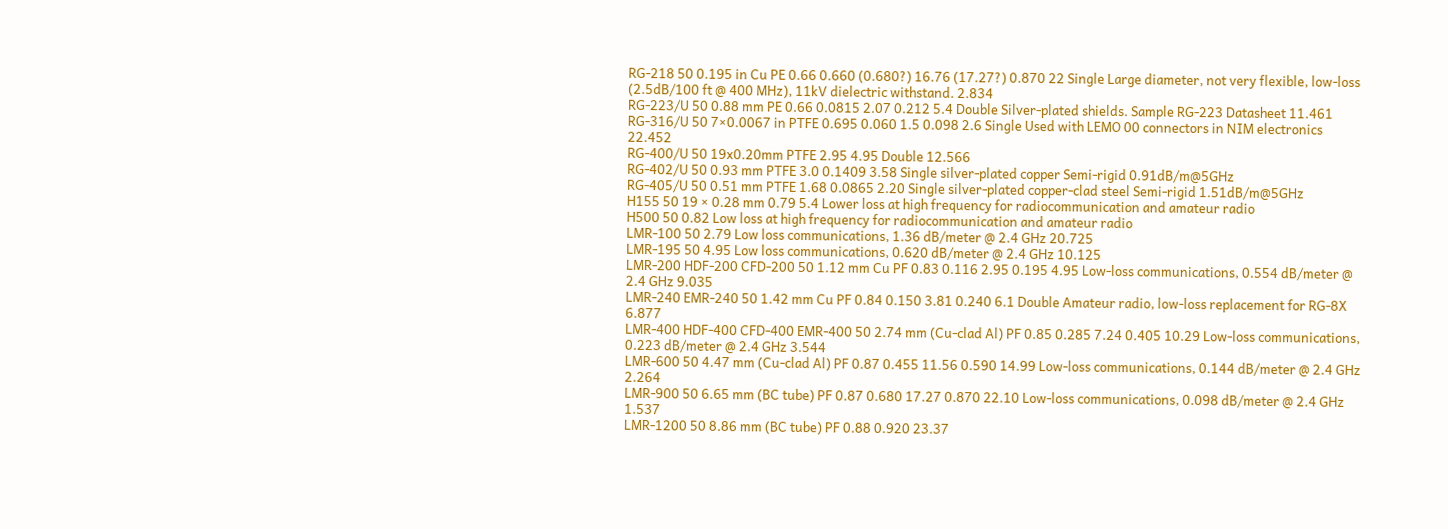RG-218 50 0.195 in Cu PE 0.66 0.660 (0.680?) 16.76 (17.27?) 0.870 22 Single Large diameter, not very flexible, low-loss (2.5dB/100 ft @ 400 MHz), 11kV dielectric withstand. 2.834
RG-223/U 50 0.88 mm PE 0.66 0.0815 2.07 0.212 5.4 Double Silver-plated shields. Sample RG-223 Datasheet 11.461
RG-316/U 50 7×0.0067 in PTFE 0.695 0.060 1.5 0.098 2.6 Single Used with LEMO 00 connectors in NIM electronics 22.452
RG-400/U 50 19x0.20mm PTFE 2.95 4.95 Double 12.566
RG-402/U 50 0.93 mm PTFE 3.0 0.1409 3.58 Single silver-plated copper Semi-rigid 0.91dB/m@5GHz
RG-405/U 50 0.51 mm PTFE 1.68 0.0865 2.20 Single silver-plated copper-clad steel Semi-rigid 1.51dB/m@5GHz
H155 50 19 × 0.28 mm 0.79 5.4 Lower loss at high frequency for radiocommunication and amateur radio
H500 50 0.82 Low loss at high frequency for radiocommunication and amateur radio
LMR-100 50 2.79 Low loss communications, 1.36 dB/meter @ 2.4 GHz 20.725
LMR-195 50 4.95 Low loss communications, 0.620 dB/meter @ 2.4 GHz 10.125
LMR-200 HDF-200 CFD-200 50 1.12 mm Cu PF 0.83 0.116 2.95 0.195 4.95 Low-loss communications, 0.554 dB/meter @ 2.4 GHz 9.035
LMR-240 EMR-240 50 1.42 mm Cu PF 0.84 0.150 3.81 0.240 6.1 Double Amateur radio, low-loss replacement for RG-8X 6.877
LMR-400 HDF-400 CFD-400 EMR-400 50 2.74 mm (Cu-clad Al) PF 0.85 0.285 7.24 0.405 10.29 Low-loss communications, 0.223 dB/meter @ 2.4 GHz 3.544
LMR-600 50 4.47 mm (Cu-clad Al) PF 0.87 0.455 11.56 0.590 14.99 Low-loss communications, 0.144 dB/meter @ 2.4 GHz 2.264
LMR-900 50 6.65 mm (BC tube) PF 0.87 0.680 17.27 0.870 22.10 Low-loss communications, 0.098 dB/meter @ 2.4 GHz 1.537
LMR-1200 50 8.86 mm (BC tube) PF 0.88 0.920 23.37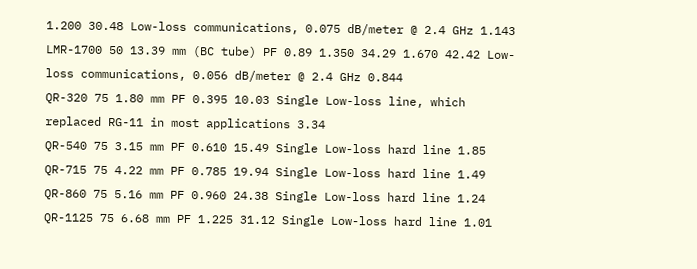1.200 30.48 Low-loss communications, 0.075 dB/meter @ 2.4 GHz 1.143
LMR-1700 50 13.39 mm (BC tube) PF 0.89 1.350 34.29 1.670 42.42 Low-loss communications, 0.056 dB/meter @ 2.4 GHz 0.844
QR-320 75 1.80 mm PF 0.395 10.03 Single Low-loss line, which replaced RG-11 in most applications 3.34
QR-540 75 3.15 mm PF 0.610 15.49 Single Low-loss hard line 1.85
QR-715 75 4.22 mm PF 0.785 19.94 Single Low-loss hard line 1.49
QR-860 75 5.16 mm PF 0.960 24.38 Single Low-loss hard line 1.24
QR-1125 75 6.68 mm PF 1.225 31.12 Single Low-loss hard line 1.01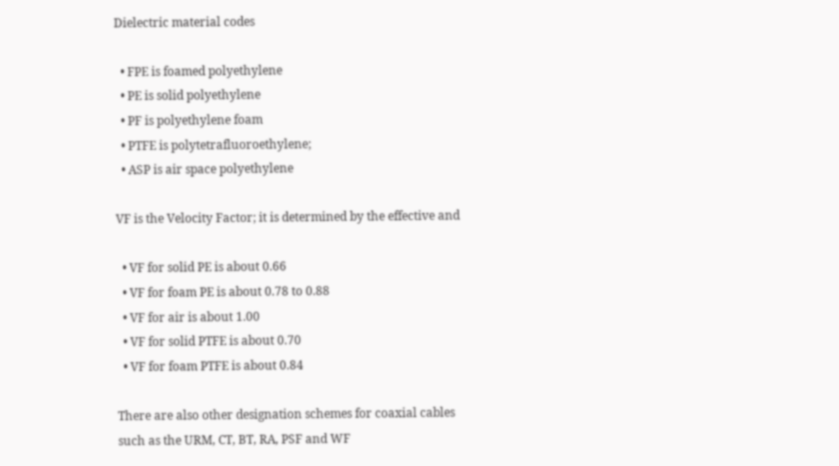Dielectric material codes

  • FPE is foamed polyethylene
  • PE is solid polyethylene
  • PF is polyethylene foam
  • PTFE is polytetrafluoroethylene;
  • ASP is air space polyethylene

VF is the Velocity Factor; it is determined by the effective and

  • VF for solid PE is about 0.66
  • VF for foam PE is about 0.78 to 0.88
  • VF for air is about 1.00
  • VF for solid PTFE is about 0.70
  • VF for foam PTFE is about 0.84

There are also other designation schemes for coaxial cables such as the URM, CT, BT, RA, PSF and WF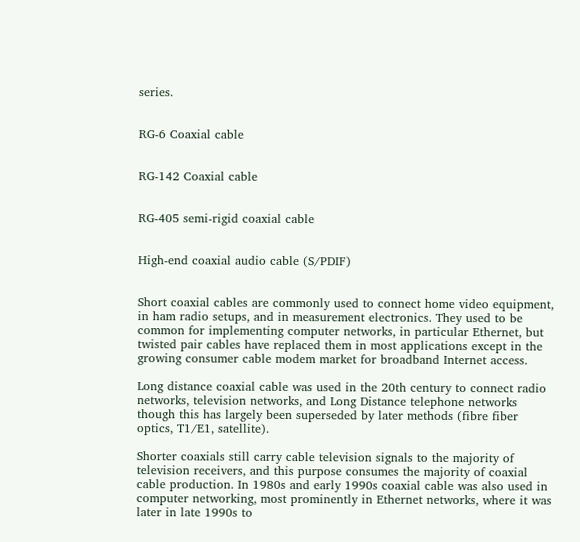series.


RG-6 Coaxial cable


RG-142 Coaxial cable


RG-405 semi-rigid coaxial cable


High-end coaxial audio cable (S/PDIF)


Short coaxial cables are commonly used to connect home video equipment, in ham radio setups, and in measurement electronics. They used to be common for implementing computer networks, in particular Ethernet, but twisted pair cables have replaced them in most applications except in the growing consumer cable modem market for broadband Internet access.

Long distance coaxial cable was used in the 20th century to connect radio networks, television networks, and Long Distance telephone networks though this has largely been superseded by later methods (fibre fiber optics, T1/E1, satellite).

Shorter coaxials still carry cable television signals to the majority of television receivers, and this purpose consumes the majority of coaxial cable production. In 1980s and early 1990s coaxial cable was also used in computer networking, most prominently in Ethernet networks, where it was later in late 1990s to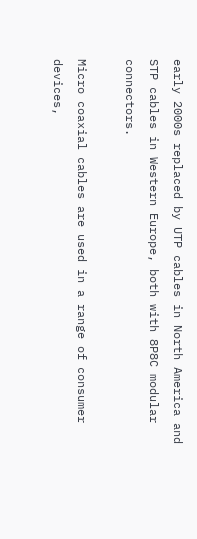early 2000s replaced by UTP cables in North America and STP cables in Western Europe, both with 8P8C modular connectors.

Micro coaxial cables are used in a range of consumer devices,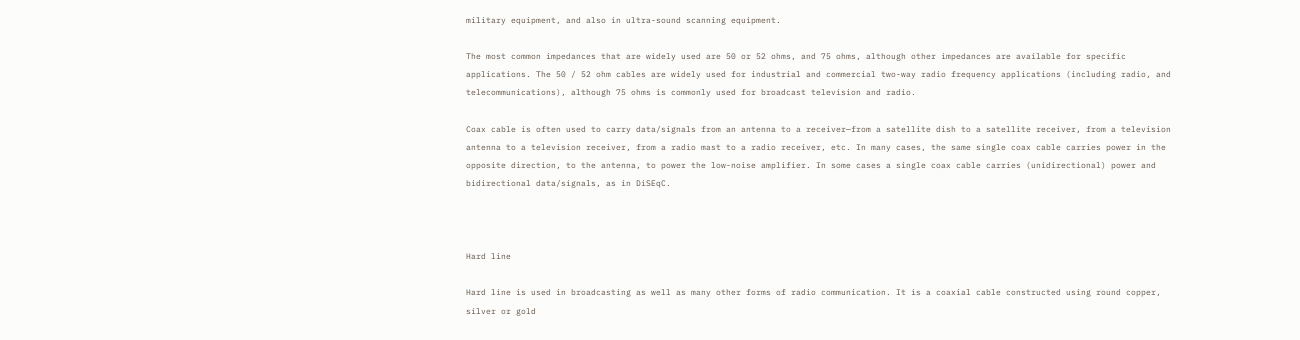military equipment, and also in ultra-sound scanning equipment.

The most common impedances that are widely used are 50 or 52 ohms, and 75 ohms, although other impedances are available for specific applications. The 50 / 52 ohm cables are widely used for industrial and commercial two-way radio frequency applications (including radio, and telecommunications), although 75 ohms is commonly used for broadcast television and radio.

Coax cable is often used to carry data/signals from an antenna to a receiver—from a satellite dish to a satellite receiver, from a television antenna to a television receiver, from a radio mast to a radio receiver, etc. In many cases, the same single coax cable carries power in the opposite direction, to the antenna, to power the low-noise amplifier. In some cases a single coax cable carries (unidirectional) power and bidirectional data/signals, as in DiSEqC.



Hard line

Hard line is used in broadcasting as well as many other forms of radio communication. It is a coaxial cable constructed using round copper, silver or gold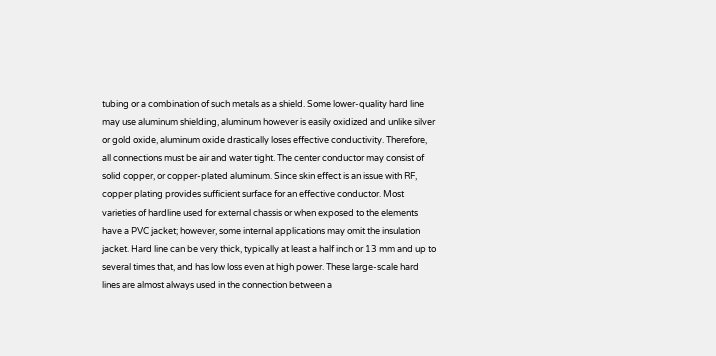tubing or a combination of such metals as a shield. Some lower-quality hard line may use aluminum shielding, aluminum however is easily oxidized and unlike silver or gold oxide, aluminum oxide drastically loses effective conductivity. Therefore, all connections must be air and water tight. The center conductor may consist of solid copper, or copper-plated aluminum. Since skin effect is an issue with RF, copper plating provides sufficient surface for an effective conductor. Most varieties of hardline used for external chassis or when exposed to the elements have a PVC jacket; however, some internal applications may omit the insulation jacket. Hard line can be very thick, typically at least a half inch or 13 mm and up to several times that, and has low loss even at high power. These large-scale hard lines are almost always used in the connection between a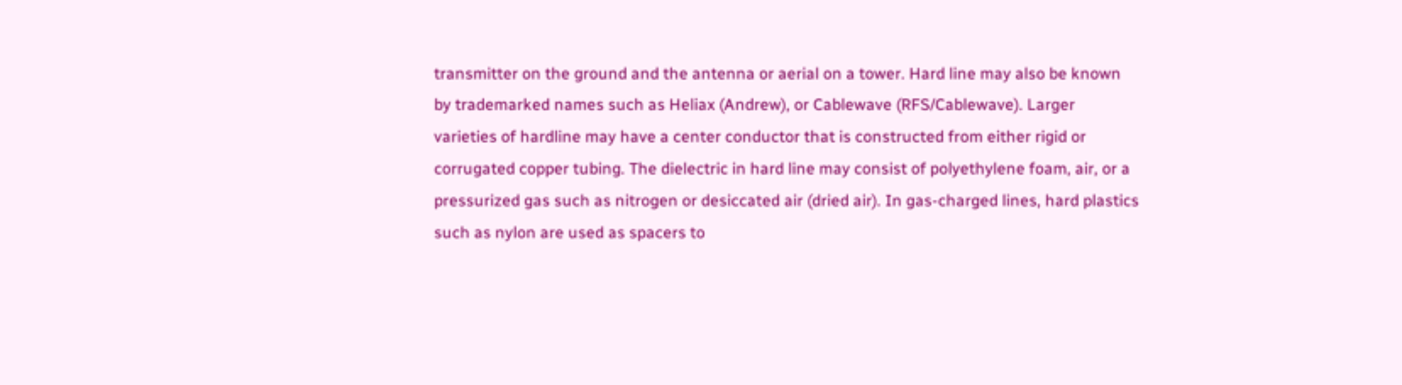transmitter on the ground and the antenna or aerial on a tower. Hard line may also be known by trademarked names such as Heliax (Andrew), or Cablewave (RFS/Cablewave). Larger varieties of hardline may have a center conductor that is constructed from either rigid or corrugated copper tubing. The dielectric in hard line may consist of polyethylene foam, air, or a pressurized gas such as nitrogen or desiccated air (dried air). In gas-charged lines, hard plastics such as nylon are used as spacers to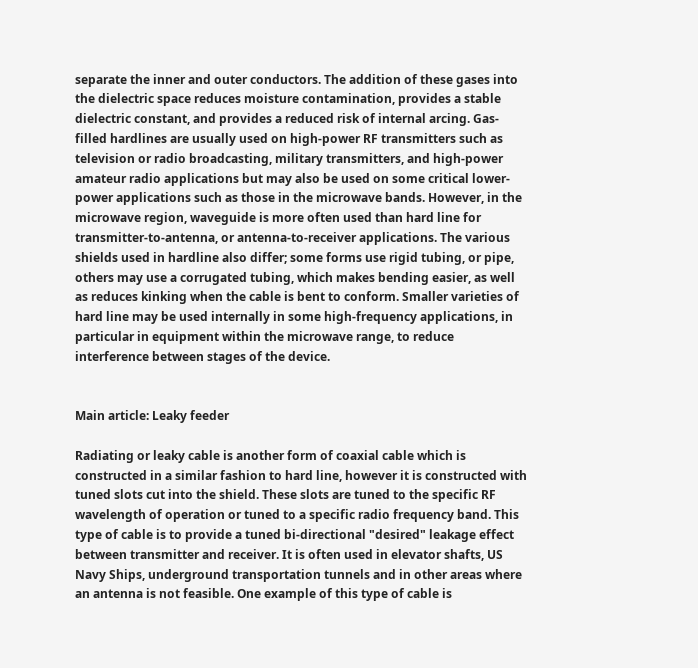separate the inner and outer conductors. The addition of these gases into the dielectric space reduces moisture contamination, provides a stable dielectric constant, and provides a reduced risk of internal arcing. Gas-filled hardlines are usually used on high-power RF transmitters such as television or radio broadcasting, military transmitters, and high-power amateur radio applications but may also be used on some critical lower-power applications such as those in the microwave bands. However, in the microwave region, waveguide is more often used than hard line for transmitter-to-antenna, or antenna-to-receiver applications. The various shields used in hardline also differ; some forms use rigid tubing, or pipe, others may use a corrugated tubing, which makes bending easier, as well as reduces kinking when the cable is bent to conform. Smaller varieties of hard line may be used internally in some high-frequency applications, in particular in equipment within the microwave range, to reduce interference between stages of the device.


Main article: Leaky feeder

Radiating or leaky cable is another form of coaxial cable which is constructed in a similar fashion to hard line, however it is constructed with tuned slots cut into the shield. These slots are tuned to the specific RF wavelength of operation or tuned to a specific radio frequency band. This type of cable is to provide a tuned bi-directional "desired" leakage effect between transmitter and receiver. It is often used in elevator shafts, US Navy Ships, underground transportation tunnels and in other areas where an antenna is not feasible. One example of this type of cable is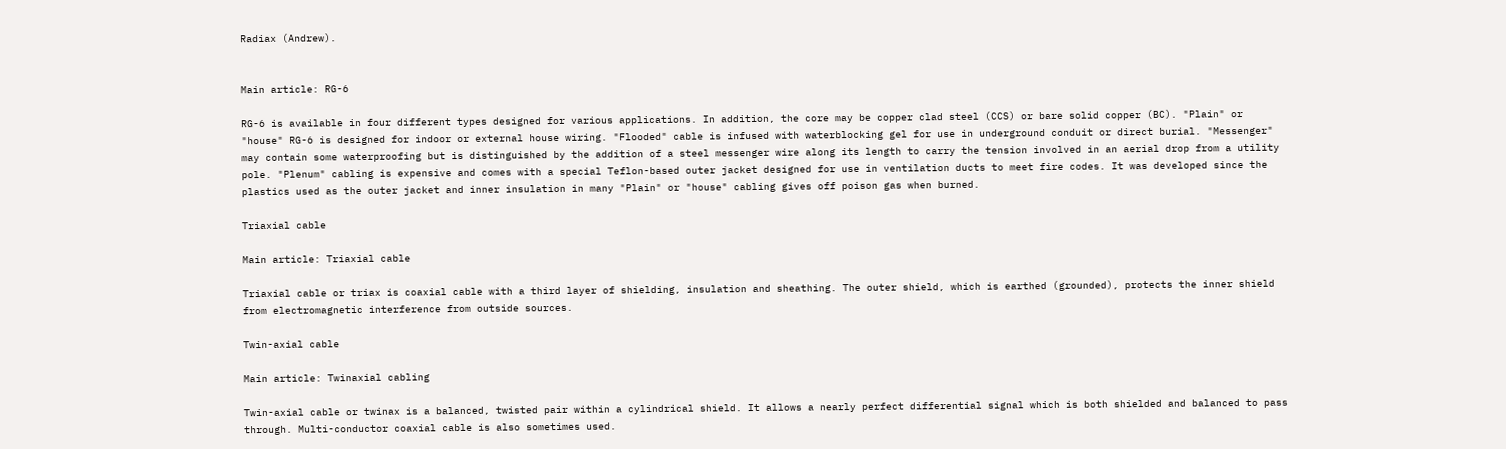Radiax (Andrew).


Main article: RG-6

RG-6 is available in four different types designed for various applications. In addition, the core may be copper clad steel (CCS) or bare solid copper (BC). "Plain" or "house" RG-6 is designed for indoor or external house wiring. "Flooded" cable is infused with waterblocking gel for use in underground conduit or direct burial. "Messenger" may contain some waterproofing but is distinguished by the addition of a steel messenger wire along its length to carry the tension involved in an aerial drop from a utility pole. "Plenum" cabling is expensive and comes with a special Teflon-based outer jacket designed for use in ventilation ducts to meet fire codes. It was developed since the plastics used as the outer jacket and inner insulation in many "Plain" or "house" cabling gives off poison gas when burned.

Triaxial cable

Main article: Triaxial cable

Triaxial cable or triax is coaxial cable with a third layer of shielding, insulation and sheathing. The outer shield, which is earthed (grounded), protects the inner shield from electromagnetic interference from outside sources.

Twin-axial cable

Main article: Twinaxial cabling

Twin-axial cable or twinax is a balanced, twisted pair within a cylindrical shield. It allows a nearly perfect differential signal which is both shielded and balanced to pass through. Multi-conductor coaxial cable is also sometimes used.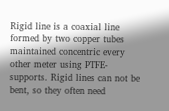Rigid line is a coaxial line formed by two copper tubes maintained concentric every other meter using PTFE-supports. Rigid lines can not be bent, so they often need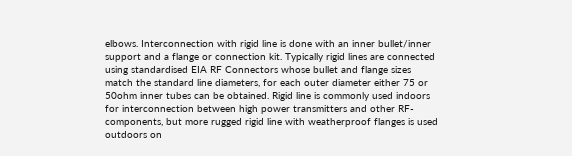elbows. Interconnection with rigid line is done with an inner bullet/inner support and a flange or connection kit. Typically rigid lines are connected using standardised EIA RF Connectors whose bullet and flange sizes match the standard line diameters, for each outer diameter either 75 or 50ohm inner tubes can be obtained. Rigid line is commonly used indoors for interconnection between high power transmitters and other RF-components, but more rugged rigid line with weatherproof flanges is used outdoors on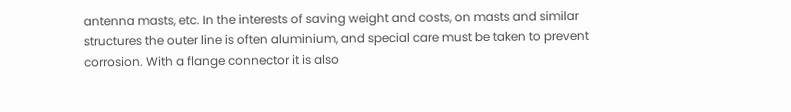antenna masts, etc. In the interests of saving weight and costs, on masts and similar structures the outer line is often aluminium, and special care must be taken to prevent corrosion. With a flange connector it is also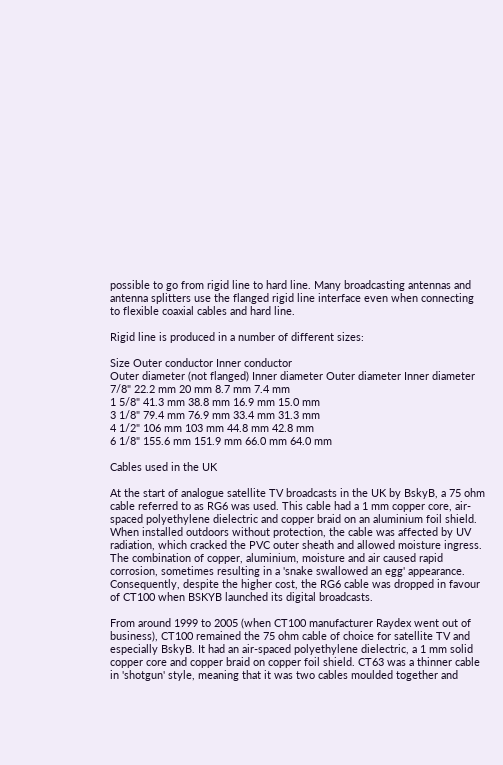possible to go from rigid line to hard line. Many broadcasting antennas and antenna splitters use the flanged rigid line interface even when connecting to flexible coaxial cables and hard line.

Rigid line is produced in a number of different sizes:

Size Outer conductor Inner conductor
Outer diameter (not flanged) Inner diameter Outer diameter Inner diameter
7/8" 22.2 mm 20 mm 8.7 mm 7.4 mm
1 5/8" 41.3 mm 38.8 mm 16.9 mm 15.0 mm
3 1/8" 79.4 mm 76.9 mm 33.4 mm 31.3 mm
4 1/2" 106 mm 103 mm 44.8 mm 42.8 mm
6 1/8" 155.6 mm 151.9 mm 66.0 mm 64.0 mm

Cables used in the UK

At the start of analogue satellite TV broadcasts in the UK by BskyB, a 75 ohm cable referred to as RG6 was used. This cable had a 1 mm copper core, air-spaced polyethylene dielectric and copper braid on an aluminium foil shield. When installed outdoors without protection, the cable was affected by UV radiation, which cracked the PVC outer sheath and allowed moisture ingress. The combination of copper, aluminium, moisture and air caused rapid corrosion, sometimes resulting in a 'snake swallowed an egg' appearance. Consequently, despite the higher cost, the RG6 cable was dropped in favour of CT100 when BSKYB launched its digital broadcasts.

From around 1999 to 2005 (when CT100 manufacturer Raydex went out of business), CT100 remained the 75 ohm cable of choice for satellite TV and especially BskyB. It had an air-spaced polyethylene dielectric, a 1 mm solid copper core and copper braid on copper foil shield. CT63 was a thinner cable in 'shotgun' style, meaning that it was two cables moulded together and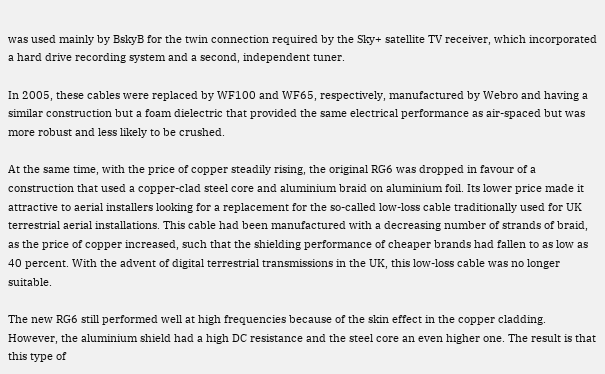was used mainly by BskyB for the twin connection required by the Sky+ satellite TV receiver, which incorporated a hard drive recording system and a second, independent tuner.

In 2005, these cables were replaced by WF100 and WF65, respectively, manufactured by Webro and having a similar construction but a foam dielectric that provided the same electrical performance as air-spaced but was more robust and less likely to be crushed.

At the same time, with the price of copper steadily rising, the original RG6 was dropped in favour of a construction that used a copper-clad steel core and aluminium braid on aluminium foil. Its lower price made it attractive to aerial installers looking for a replacement for the so-called low-loss cable traditionally used for UK terrestrial aerial installations. This cable had been manufactured with a decreasing number of strands of braid, as the price of copper increased, such that the shielding performance of cheaper brands had fallen to as low as 40 percent. With the advent of digital terrestrial transmissions in the UK, this low-loss cable was no longer suitable.

The new RG6 still performed well at high frequencies because of the skin effect in the copper cladding. However, the aluminium shield had a high DC resistance and the steel core an even higher one. The result is that this type of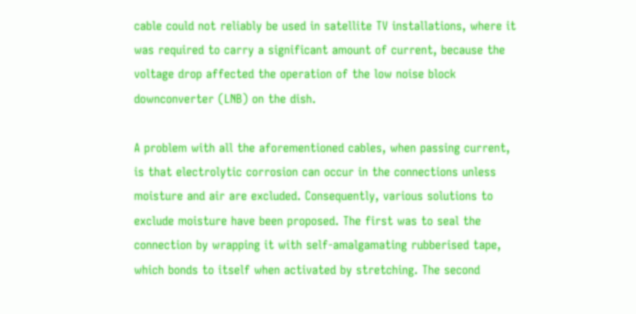cable could not reliably be used in satellite TV installations, where it was required to carry a significant amount of current, because the voltage drop affected the operation of the low noise block downconverter (LNB) on the dish.

A problem with all the aforementioned cables, when passing current, is that electrolytic corrosion can occur in the connections unless moisture and air are excluded. Consequently, various solutions to exclude moisture have been proposed. The first was to seal the connection by wrapping it with self-amalgamating rubberised tape, which bonds to itself when activated by stretching. The second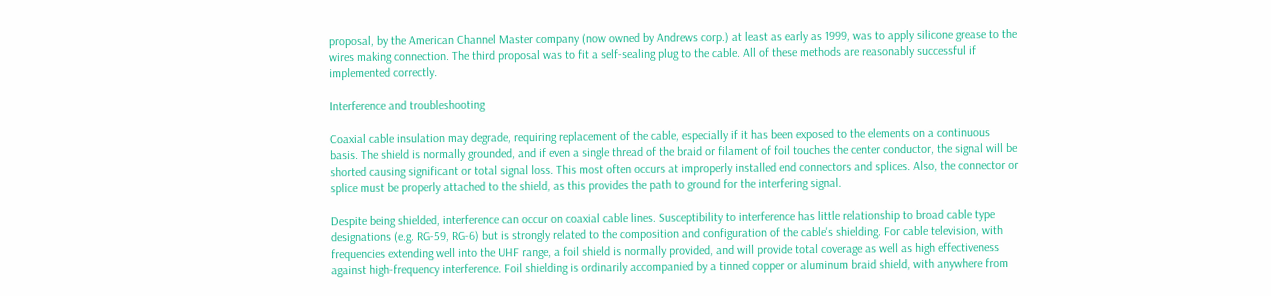proposal, by the American Channel Master company (now owned by Andrews corp.) at least as early as 1999, was to apply silicone grease to the wires making connection. The third proposal was to fit a self-sealing plug to the cable. All of these methods are reasonably successful if implemented correctly.

Interference and troubleshooting

Coaxial cable insulation may degrade, requiring replacement of the cable, especially if it has been exposed to the elements on a continuous basis. The shield is normally grounded, and if even a single thread of the braid or filament of foil touches the center conductor, the signal will be shorted causing significant or total signal loss. This most often occurs at improperly installed end connectors and splices. Also, the connector or splice must be properly attached to the shield, as this provides the path to ground for the interfering signal.

Despite being shielded, interference can occur on coaxial cable lines. Susceptibility to interference has little relationship to broad cable type designations (e.g. RG-59, RG-6) but is strongly related to the composition and configuration of the cable's shielding. For cable television, with frequencies extending well into the UHF range, a foil shield is normally provided, and will provide total coverage as well as high effectiveness against high-frequency interference. Foil shielding is ordinarily accompanied by a tinned copper or aluminum braid shield, with anywhere from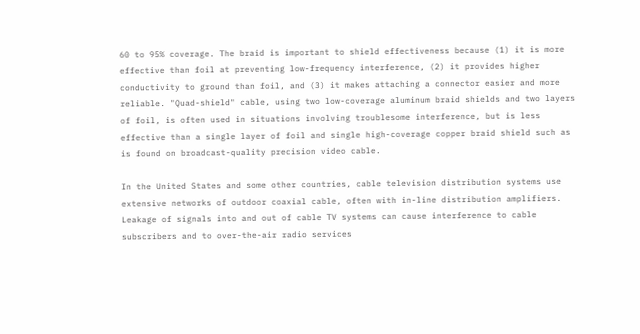60 to 95% coverage. The braid is important to shield effectiveness because (1) it is more effective than foil at preventing low-frequency interference, (2) it provides higher conductivity to ground than foil, and (3) it makes attaching a connector easier and more reliable. "Quad-shield" cable, using two low-coverage aluminum braid shields and two layers of foil, is often used in situations involving troublesome interference, but is less effective than a single layer of foil and single high-coverage copper braid shield such as is found on broadcast-quality precision video cable.

In the United States and some other countries, cable television distribution systems use extensive networks of outdoor coaxial cable, often with in-line distribution amplifiers. Leakage of signals into and out of cable TV systems can cause interference to cable subscribers and to over-the-air radio services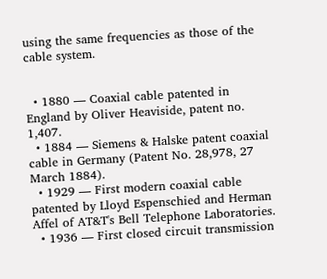using the same frequencies as those of the cable system.


  • 1880 — Coaxial cable patented in England by Oliver Heaviside, patent no. 1,407.
  • 1884 — Siemens & Halske patent coaxial cable in Germany (Patent No. 28,978, 27 March 1884).
  • 1929 — First modern coaxial cable patented by Lloyd Espenschied and Herman Affel of AT&T's Bell Telephone Laboratories.
  • 1936 — First closed circuit transmission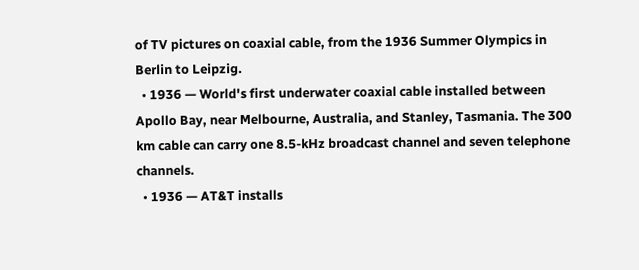of TV pictures on coaxial cable, from the 1936 Summer Olympics in Berlin to Leipzig.
  • 1936 — World's first underwater coaxial cable installed between Apollo Bay, near Melbourne, Australia, and Stanley, Tasmania. The 300 km cable can carry one 8.5-kHz broadcast channel and seven telephone channels.
  • 1936 — AT&T installs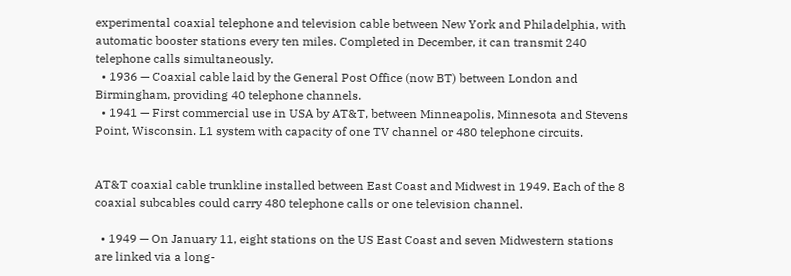experimental coaxial telephone and television cable between New York and Philadelphia, with automatic booster stations every ten miles. Completed in December, it can transmit 240 telephone calls simultaneously.
  • 1936 — Coaxial cable laid by the General Post Office (now BT) between London and Birmingham, providing 40 telephone channels.
  • 1941 — First commercial use in USA by AT&T, between Minneapolis, Minnesota and Stevens Point, Wisconsin. L1 system with capacity of one TV channel or 480 telephone circuits.


AT&T coaxial cable trunkline installed between East Coast and Midwest in 1949. Each of the 8 coaxial subcables could carry 480 telephone calls or one television channel.

  • 1949 — On January 11, eight stations on the US East Coast and seven Midwestern stations are linked via a long-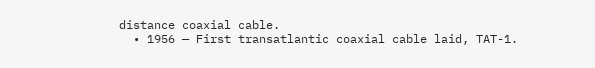distance coaxial cable.
  • 1956 — First transatlantic coaxial cable laid, TAT-1.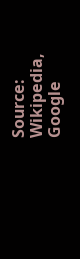Source: Wikipedia, Google